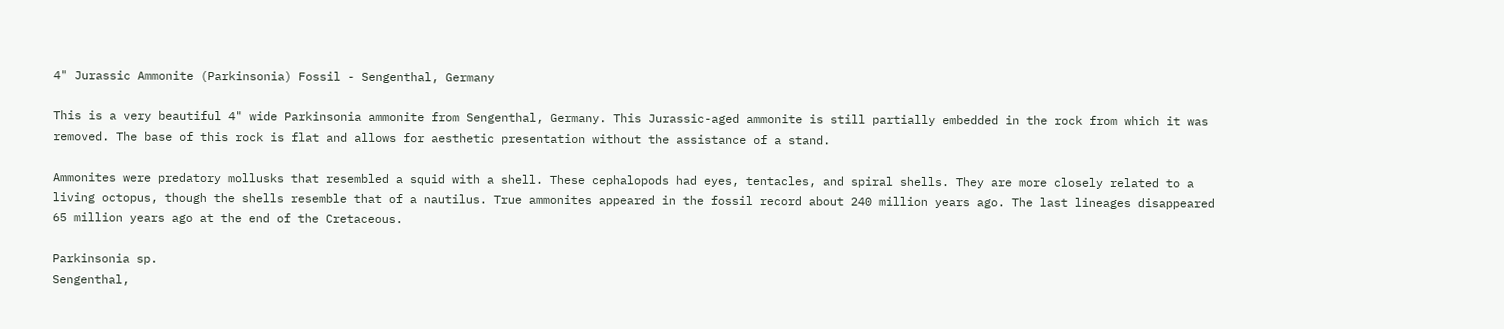4" Jurassic Ammonite (Parkinsonia) Fossil - Sengenthal, Germany

This is a very beautiful 4" wide Parkinsonia ammonite from Sengenthal, Germany. This Jurassic-aged ammonite is still partially embedded in the rock from which it was removed. The base of this rock is flat and allows for aesthetic presentation without the assistance of a stand.

Ammonites were predatory mollusks that resembled a squid with a shell. These cephalopods had eyes, tentacles, and spiral shells. They are more closely related to a living octopus, though the shells resemble that of a nautilus. True ammonites appeared in the fossil record about 240 million years ago. The last lineages disappeared 65 million years ago at the end of the Cretaceous.

Parkinsonia sp.
Sengenthal,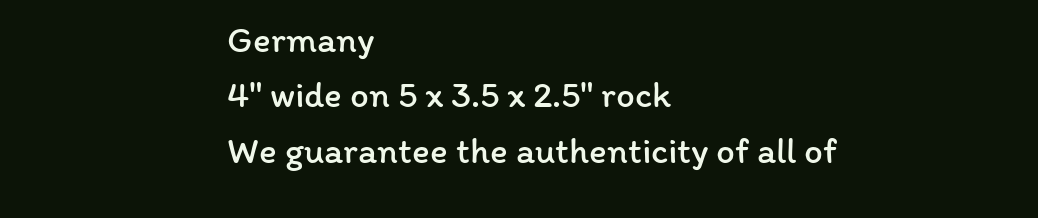Germany
4" wide on 5 x 3.5 x 2.5" rock
We guarantee the authenticity of all of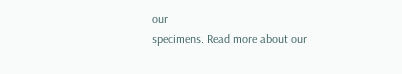our
specimens. Read more about our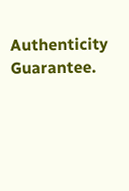Authenticity Guarantee.